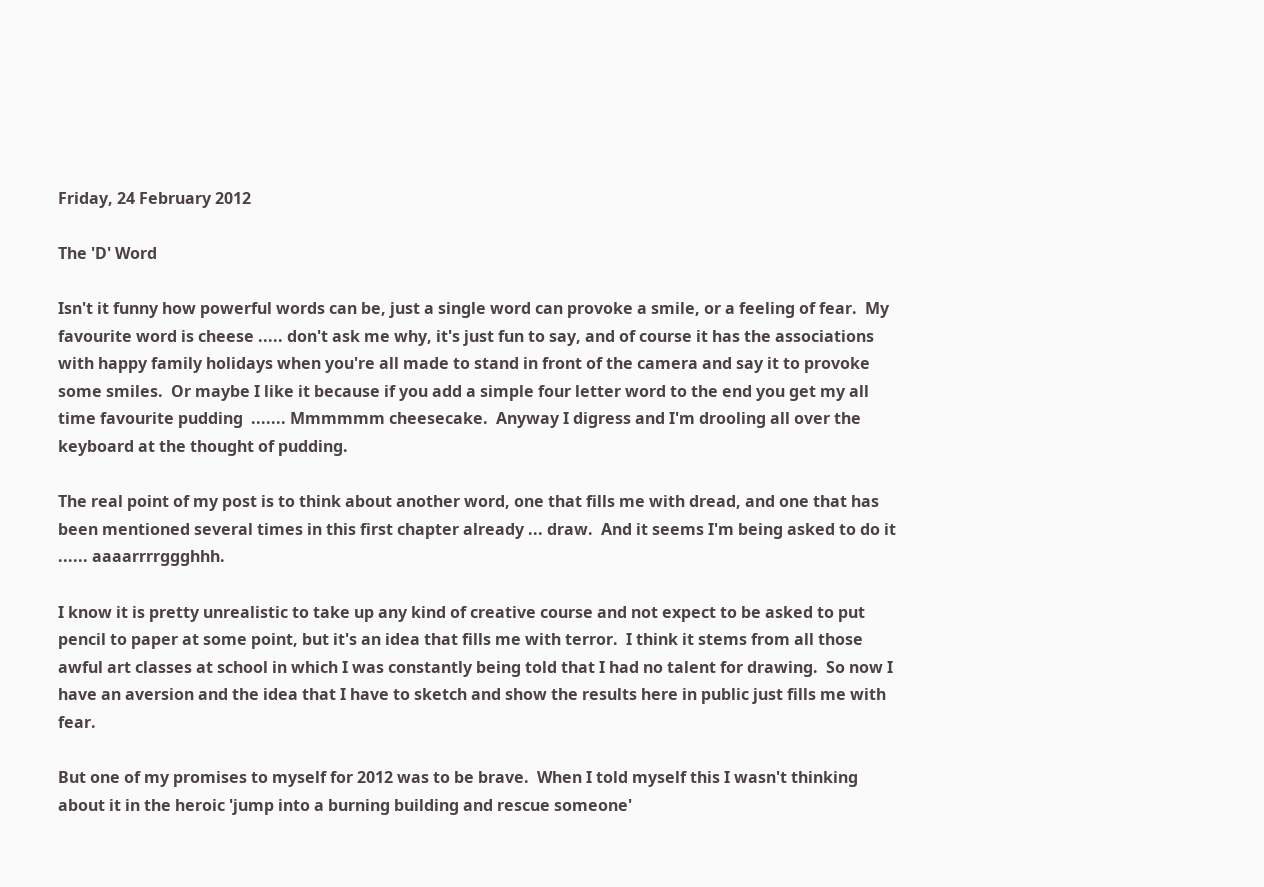Friday, 24 February 2012

The 'D' Word

Isn't it funny how powerful words can be, just a single word can provoke a smile, or a feeling of fear.  My favourite word is cheese ..... don't ask me why, it's just fun to say, and of course it has the associations with happy family holidays when you're all made to stand in front of the camera and say it to provoke some smiles.  Or maybe I like it because if you add a simple four letter word to the end you get my all time favourite pudding  ....... Mmmmmm cheesecake.  Anyway I digress and I'm drooling all over the keyboard at the thought of pudding.

The real point of my post is to think about another word, one that fills me with dread, and one that has been mentioned several times in this first chapter already ... draw.  And it seems I'm being asked to do it ...... aaaarrrrggghhh.

I know it is pretty unrealistic to take up any kind of creative course and not expect to be asked to put pencil to paper at some point, but it's an idea that fills me with terror.  I think it stems from all those awful art classes at school in which I was constantly being told that I had no talent for drawing.  So now I have an aversion and the idea that I have to sketch and show the results here in public just fills me with fear.

But one of my promises to myself for 2012 was to be brave.  When I told myself this I wasn't thinking about it in the heroic 'jump into a burning building and rescue someone'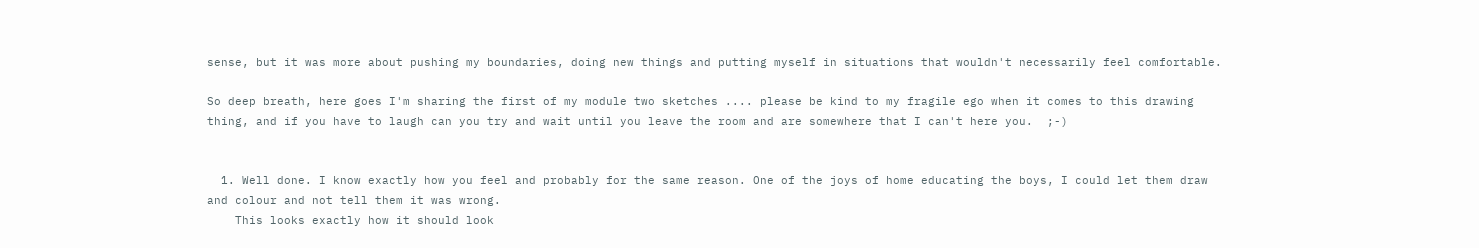sense, but it was more about pushing my boundaries, doing new things and putting myself in situations that wouldn't necessarily feel comfortable.

So deep breath, here goes I'm sharing the first of my module two sketches .... please be kind to my fragile ego when it comes to this drawing thing, and if you have to laugh can you try and wait until you leave the room and are somewhere that I can't here you.  ;-)


  1. Well done. I know exactly how you feel and probably for the same reason. One of the joys of home educating the boys, I could let them draw and colour and not tell them it was wrong.
    This looks exactly how it should look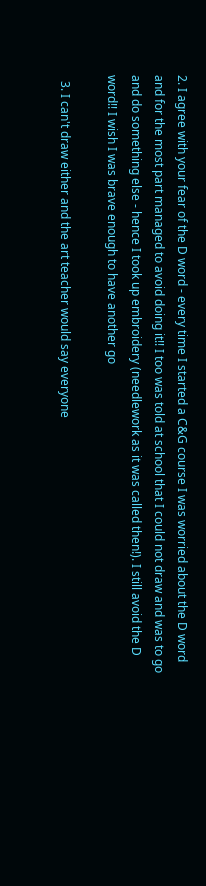2. I agree with your fear of the D word - every time I started a C&G course I was worried about the D word and for the most part managed to avoid doing it!! I too was told at school that I could not draw and was to go and do something else - hence I took up embroidery (needlework as it was called then!). I still avoid the D word!! I wish I was brave enough to have another go

  3. I can't draw either and the art teacher would say everyone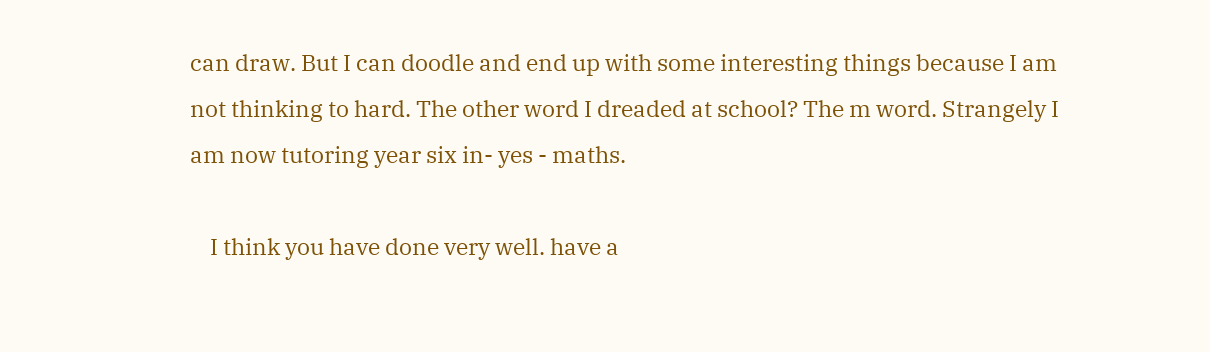can draw. But I can doodle and end up with some interesting things because I am not thinking to hard. The other word I dreaded at school? The m word. Strangely I am now tutoring year six in- yes - maths.

    I think you have done very well. have a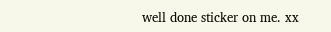well done sticker on me. xx